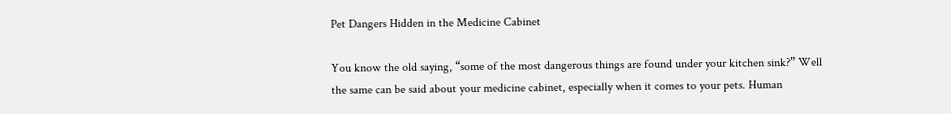Pet Dangers Hidden in the Medicine Cabinet

You know the old saying, “some of the most dangerous things are found under your kitchen sink?” Well the same can be said about your medicine cabinet, especially when it comes to your pets. Human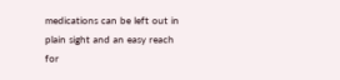medications can be left out in plain sight and an easy reach for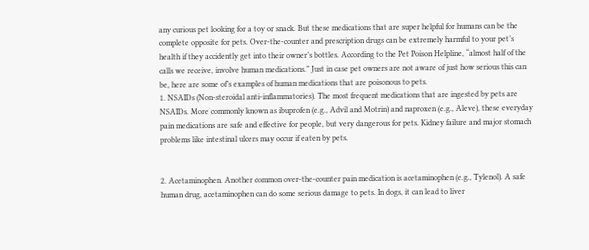any curious pet looking for a toy or snack. But these medications that are super helpful for humans can be the complete opposite for pets. Over-the-counter and prescription drugs can be extremely harmful to your pet’s health if they accidently get into their owner’s bottles. According to the Pet Poison Helpline, “almost half of the calls we receive, involve human medications.” Just in case pet owners are not aware of just how serious this can be, here are some of’s examples of human medications that are poisonous to pets.
1. NSAIDs (Non-steroidal anti-inflammatories). The most frequent medications that are ingested by pets are NSAIDs. More commonly known as ibuprofen (e.g., Advil and Motrin) and naproxen (e.g., Aleve), these everyday pain medications are safe and effective for people, but very dangerous for pets. Kidney failure and major stomach problems like intestinal ulcers may occur if eaten by pets.


2. Acetaminophen. Another common over-the-counter pain medication is acetaminophen (e.g., Tylenol). A safe human drug, acetaminophen can do some serious damage to pets. In dogs, it can lead to liver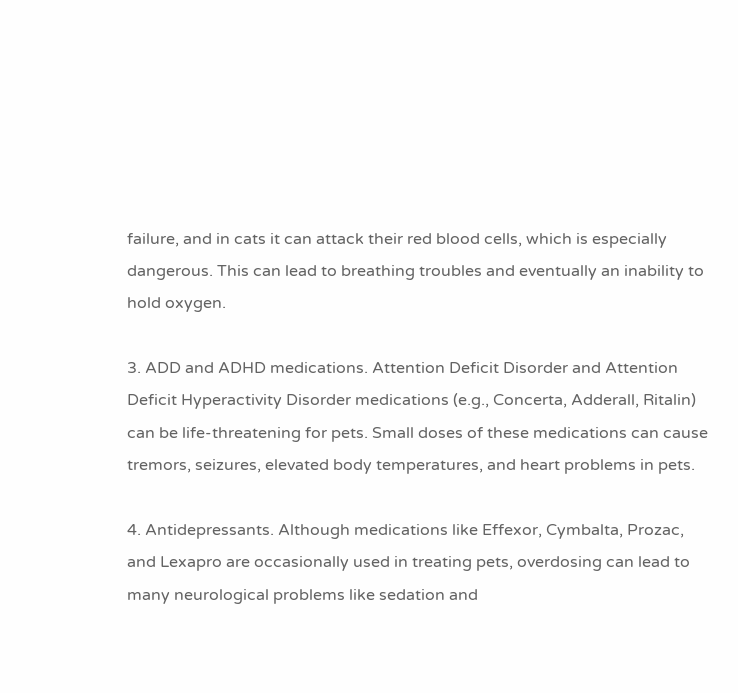failure, and in cats it can attack their red blood cells, which is especially dangerous. This can lead to breathing troubles and eventually an inability to hold oxygen.

3. ADD and ADHD medications. Attention Deficit Disorder and Attention Deficit Hyperactivity Disorder medications (e.g., Concerta, Adderall, Ritalin) can be life-threatening for pets. Small doses of these medications can cause tremors, seizures, elevated body temperatures, and heart problems in pets.

4. Antidepressants. Although medications like Effexor, Cymbalta, Prozac, and Lexapro are occasionally used in treating pets, overdosing can lead to many neurological problems like sedation and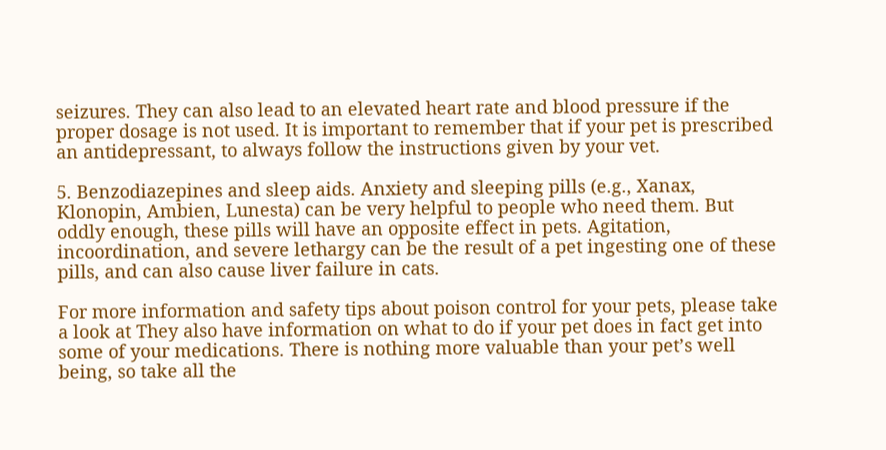seizures. They can also lead to an elevated heart rate and blood pressure if the proper dosage is not used. It is important to remember that if your pet is prescribed an antidepressant, to always follow the instructions given by your vet.

5. Benzodiazepines and sleep aids. Anxiety and sleeping pills (e.g., Xanax, Klonopin, Ambien, Lunesta) can be very helpful to people who need them. But oddly enough, these pills will have an opposite effect in pets. Agitation, incoordination, and severe lethargy can be the result of a pet ingesting one of these pills, and can also cause liver failure in cats.

For more information and safety tips about poison control for your pets, please take a look at They also have information on what to do if your pet does in fact get into some of your medications. There is nothing more valuable than your pet’s well being, so take all the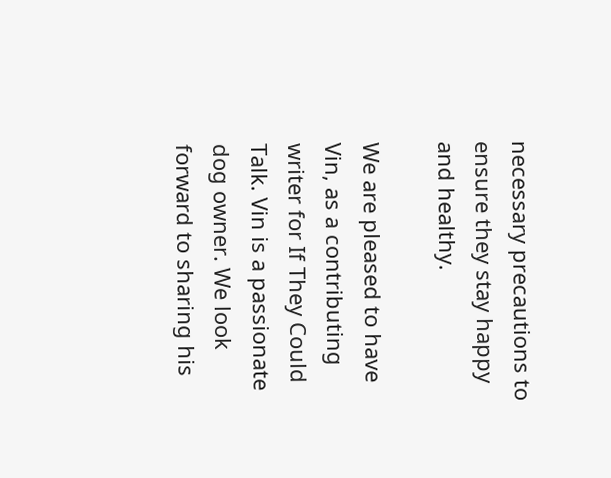necessary precautions to ensure they stay happy and healthy.

We are pleased to have Vin, as a contributing writer for If They Could Talk. Vin is a passionate dog owner. We look forward to sharing his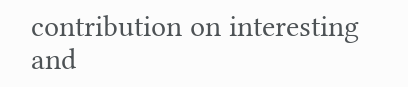contribution on interesting and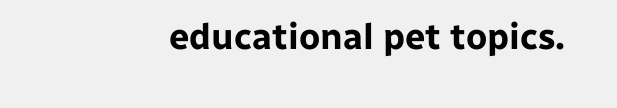educational pet topics.